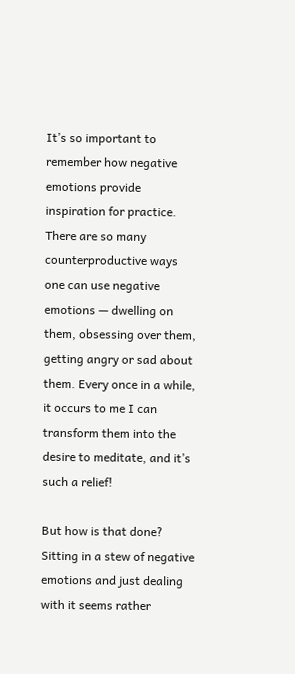It’s so important to remember how negative emotions provide inspiration for practice. There are so many counterproductive ways one can use negative emotions — dwelling on them, obsessing over them, getting angry or sad about them. Every once in a while, it occurs to me I can transform them into the desire to meditate, and it’s such a relief!

But how is that done? Sitting in a stew of negative emotions and just dealing with it seems rather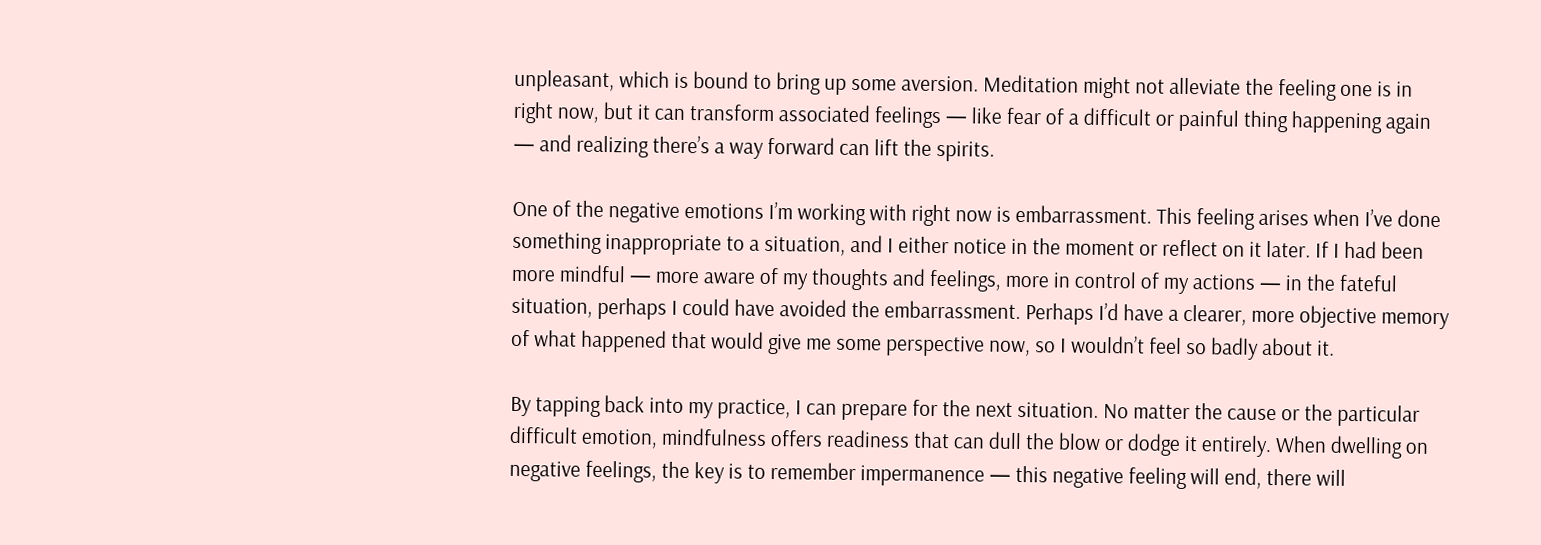unpleasant, which is bound to bring up some aversion. Meditation might not alleviate the feeling one is in right now, but it can transform associated feelings — like fear of a difficult or painful thing happening again — and realizing there’s a way forward can lift the spirits.

One of the negative emotions I’m working with right now is embarrassment. This feeling arises when I’ve done something inappropriate to a situation, and I either notice in the moment or reflect on it later. If I had been more mindful — more aware of my thoughts and feelings, more in control of my actions — in the fateful situation, perhaps I could have avoided the embarrassment. Perhaps I’d have a clearer, more objective memory of what happened that would give me some perspective now, so I wouldn’t feel so badly about it.

By tapping back into my practice, I can prepare for the next situation. No matter the cause or the particular difficult emotion, mindfulness offers readiness that can dull the blow or dodge it entirely. When dwelling on negative feelings, the key is to remember impermanence — this negative feeling will end, there will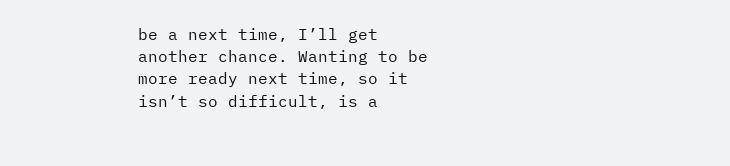be a next time, I’ll get another chance. Wanting to be more ready next time, so it isn’t so difficult, is a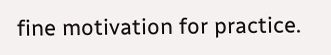fine motivation for practice.